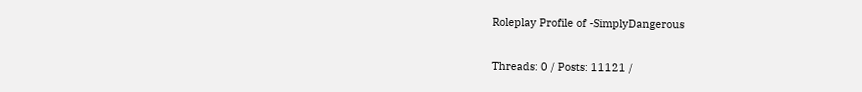Roleplay Profile of -SimplyDangerous

Threads: 0 / Posts: 11121 /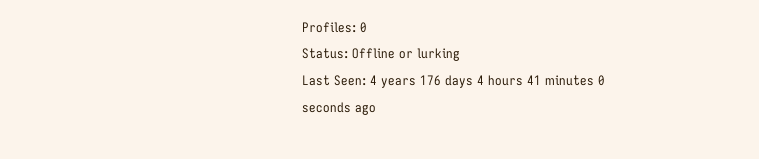Profiles: 0
Status: Offline or lurking
Last Seen: 4 years 176 days 4 hours 41 minutes 0 seconds ago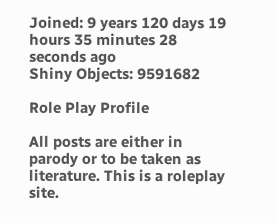Joined: 9 years 120 days 19 hours 35 minutes 28 seconds ago
Shiny Objects: 9591682

Role Play Profile

All posts are either in parody or to be taken as literature. This is a roleplay site.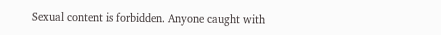Sexual content is forbidden. Anyone caught with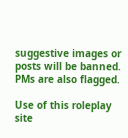suggestive images or posts will be banned. PMs are also flagged.

Use of this roleplay site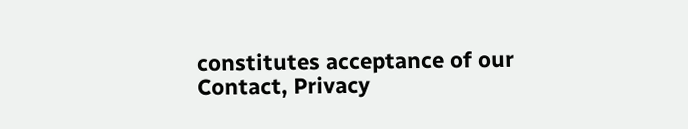constitutes acceptance of our
Contact, Privacy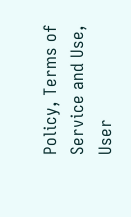Policy, Terms of Service and Use, User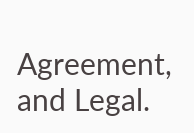Agreement, and Legal.